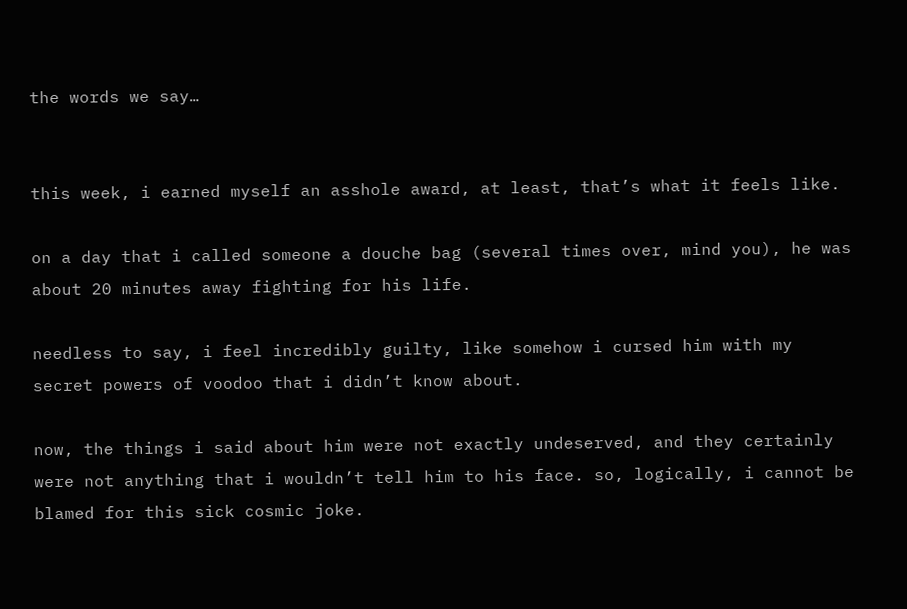the words we say…


this week, i earned myself an asshole award, at least, that’s what it feels like.

on a day that i called someone a douche bag (several times over, mind you), he was about 20 minutes away fighting for his life.

needless to say, i feel incredibly guilty, like somehow i cursed him with my secret powers of voodoo that i didn’t know about.

now, the things i said about him were not exactly undeserved, and they certainly were not anything that i wouldn’t tell him to his face. so, logically, i cannot be blamed for this sick cosmic joke.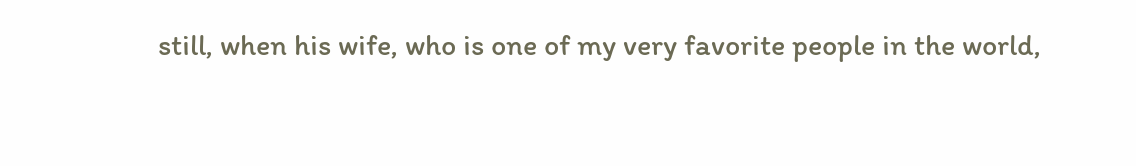still, when his wife, who is one of my very favorite people in the world,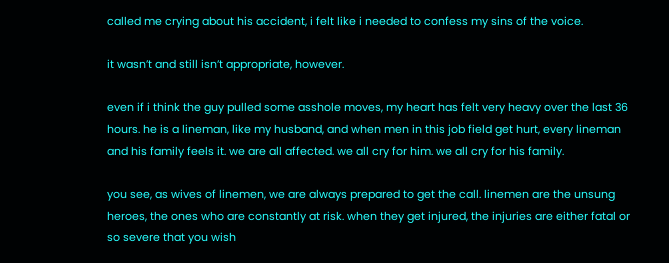called me crying about his accident, i felt like i needed to confess my sins of the voice.

it wasn’t and still isn’t appropriate, however.

even if i think the guy pulled some asshole moves, my heart has felt very heavy over the last 36 hours. he is a lineman, like my husband, and when men in this job field get hurt, every lineman and his family feels it. we are all affected. we all cry for him. we all cry for his family.

you see, as wives of linemen, we are always prepared to get the call. linemen are the unsung heroes, the ones who are constantly at risk. when they get injured, the injuries are either fatal or so severe that you wish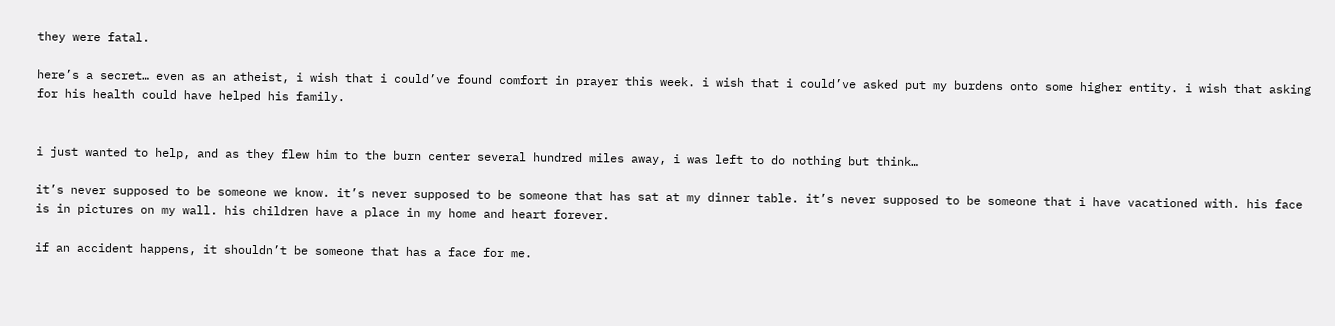they were fatal.

here’s a secret… even as an atheist, i wish that i could’ve found comfort in prayer this week. i wish that i could’ve asked put my burdens onto some higher entity. i wish that asking for his health could have helped his family.


i just wanted to help, and as they flew him to the burn center several hundred miles away, i was left to do nothing but think…

it’s never supposed to be someone we know. it’s never supposed to be someone that has sat at my dinner table. it’s never supposed to be someone that i have vacationed with. his face is in pictures on my wall. his children have a place in my home and heart forever.

if an accident happens, it shouldn’t be someone that has a face for me.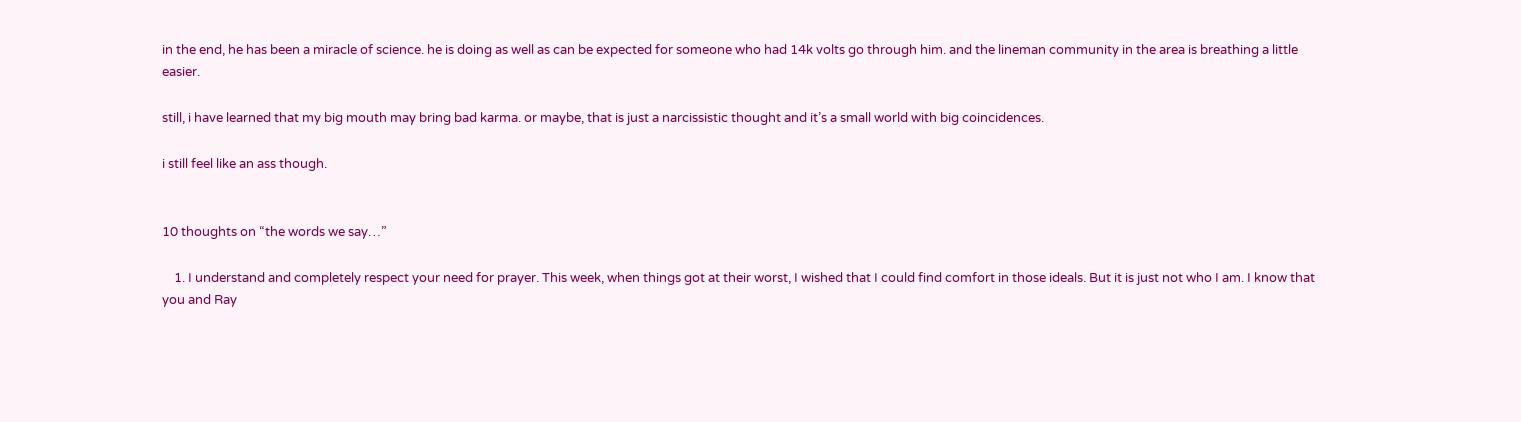in the end, he has been a miracle of science. he is doing as well as can be expected for someone who had 14k volts go through him. and the lineman community in the area is breathing a little easier.

still, i have learned that my big mouth may bring bad karma. or maybe, that is just a narcissistic thought and it’s a small world with big coincidences.

i still feel like an ass though.


10 thoughts on “the words we say…”

    1. I understand and completely respect your need for prayer. This week, when things got at their worst, I wished that I could find comfort in those ideals. But it is just not who I am. I know that you and Ray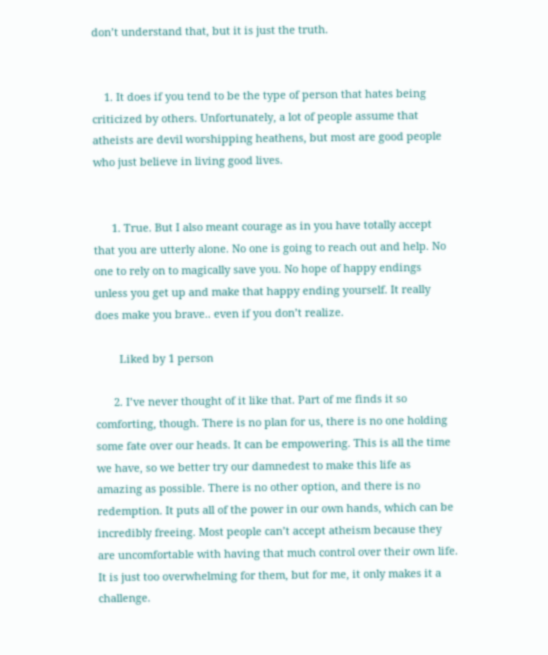don’t understand that, but it is just the truth.


    1. It does if you tend to be the type of person that hates being criticized by others. Unfortunately, a lot of people assume that atheists are devil worshipping heathens, but most are good people who just believe in living good lives.


      1. True. But I also meant courage as in you have totally accept that you are utterly alone. No one is going to reach out and help. No one to rely on to magically save you. No hope of happy endings unless you get up and make that happy ending yourself. It really does make you brave.. even if you don’t realize.

        Liked by 1 person

      2. I’ve never thought of it like that. Part of me finds it so comforting, though. There is no plan for us, there is no one holding some fate over our heads. It can be empowering. This is all the time we have, so we better try our damnedest to make this life as amazing as possible. There is no other option, and there is no redemption. It puts all of the power in our own hands, which can be incredibly freeing. Most people can’t accept atheism because they are uncomfortable with having that much control over their own life. It is just too overwhelming for them, but for me, it only makes it a challenge.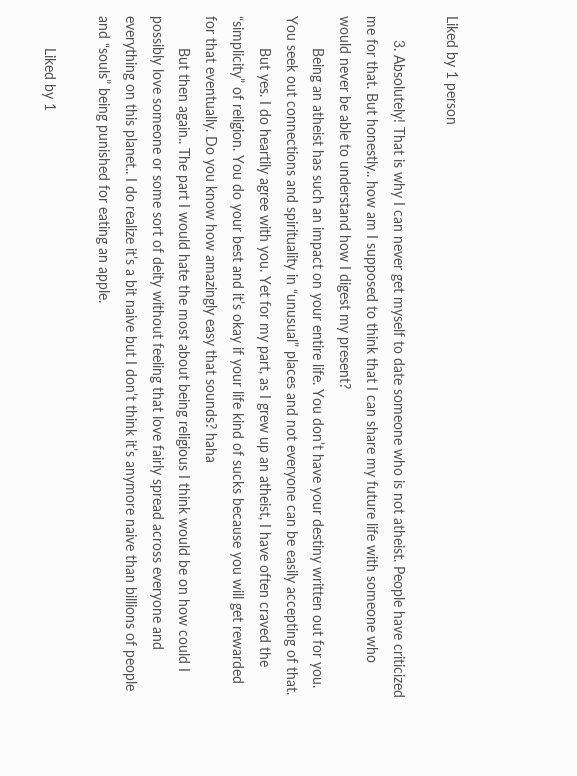Liked by 1 person

      3. Absolutely! That is why I can never get myself to date someone who is not atheist. People have criticized me for that. But honestly.. how am I supposed to think that I can share my future life with someone who would never be able to understand how I digest my present?
        Being an atheist has such an impact on your entire life. You don’t have your destiny written out for you. You seek out connections and spirituality in “unusual” places and not everyone can be easily accepting of that.
        But yes. I do heartily agree with you. Yet for my part, as I grew up an atheist, I have often craved the “simplicity” of religion. You do your best and it’s okay if your life kind of sucks because you will get rewarded for that eventually. Do you know how amazingly easy that sounds? haha
        But then again.. The part I would hate the most about being religious I think would be on how could I possibly love someone or some sort of deity without feeling that love fairly spread across everyone and everything on this planet.. I do realize it’s a bit naive but I don’t think it’s anymore naive than billions of people and “souls” being punished for eating an apple.

        Liked by 1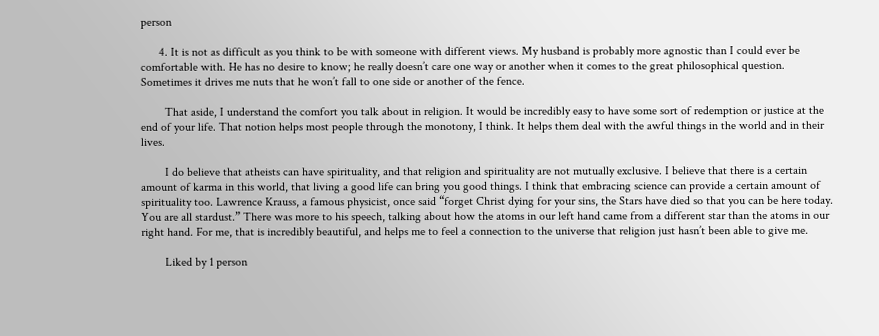person

      4. It is not as difficult as you think to be with someone with different views. My husband is probably more agnostic than I could ever be comfortable with. He has no desire to know; he really doesn’t care one way or another when it comes to the great philosophical question. Sometimes it drives me nuts that he won’t fall to one side or another of the fence.

        That aside, I understand the comfort you talk about in religion. It would be incredibly easy to have some sort of redemption or justice at the end of your life. That notion helps most people through the monotony, I think. It helps them deal with the awful things in the world and in their lives.

        I do believe that atheists can have spirituality, and that religion and spirituality are not mutually exclusive. I believe that there is a certain amount of karma in this world, that living a good life can bring you good things. I think that embracing science can provide a certain amount of spirituality too. Lawrence Krauss, a famous physicist, once said “forget Christ dying for your sins, the Stars have died so that you can be here today. You are all stardust.” There was more to his speech, talking about how the atoms in our left hand came from a different star than the atoms in our right hand. For me, that is incredibly beautiful, and helps me to feel a connection to the universe that religion just hasn’t been able to give me.

        Liked by 1 person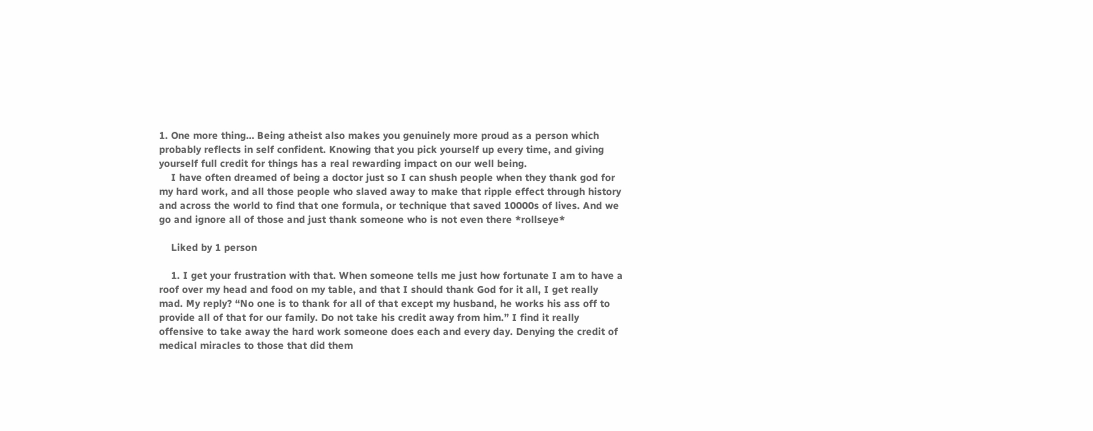1. One more thing… Being atheist also makes you genuinely more proud as a person which probably reflects in self confident. Knowing that you pick yourself up every time, and giving yourself full credit for things has a real rewarding impact on our well being.
    I have often dreamed of being a doctor just so I can shush people when they thank god for my hard work, and all those people who slaved away to make that ripple effect through history and across the world to find that one formula, or technique that saved 10000s of lives. And we go and ignore all of those and just thank someone who is not even there *rollseye*

    Liked by 1 person

    1. I get your frustration with that. When someone tells me just how fortunate I am to have a roof over my head and food on my table, and that I should thank God for it all, I get really mad. My reply? “No one is to thank for all of that except my husband, he works his ass off to provide all of that for our family. Do not take his credit away from him.” I find it really offensive to take away the hard work someone does each and every day. Denying the credit of medical miracles to those that did them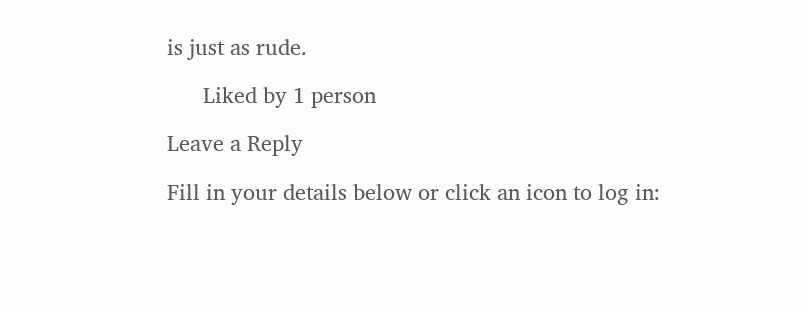is just as rude.

      Liked by 1 person

Leave a Reply

Fill in your details below or click an icon to log in: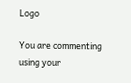Logo

You are commenting using your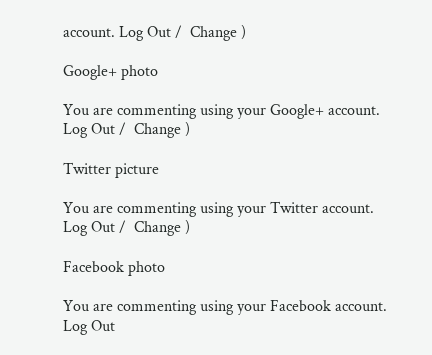account. Log Out /  Change )

Google+ photo

You are commenting using your Google+ account. Log Out /  Change )

Twitter picture

You are commenting using your Twitter account. Log Out /  Change )

Facebook photo

You are commenting using your Facebook account. Log Out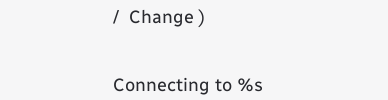/  Change )


Connecting to %s